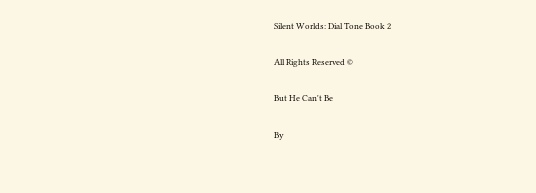Silent Worlds: Dial Tone Book 2

All Rights Reserved ©

But He Can't Be

By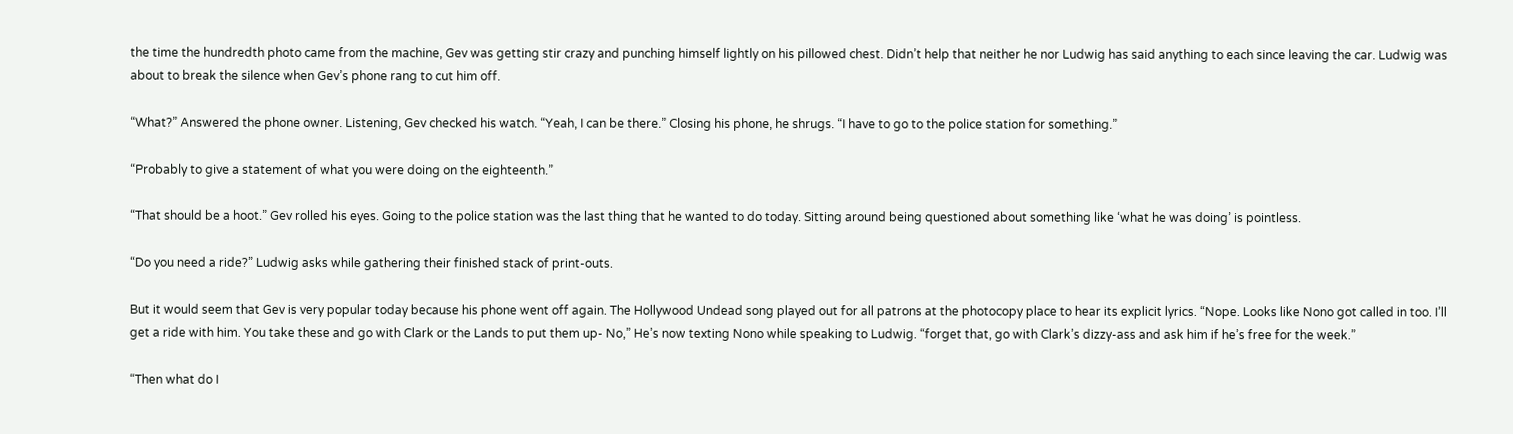the time the hundredth photo came from the machine, Gev was getting stir crazy and punching himself lightly on his pillowed chest. Didn’t help that neither he nor Ludwig has said anything to each since leaving the car. Ludwig was about to break the silence when Gev’s phone rang to cut him off.

“What?” Answered the phone owner. Listening, Gev checked his watch. “Yeah, I can be there.” Closing his phone, he shrugs. “I have to go to the police station for something.”

“Probably to give a statement of what you were doing on the eighteenth.”

“That should be a hoot.” Gev rolled his eyes. Going to the police station was the last thing that he wanted to do today. Sitting around being questioned about something like ‘what he was doing’ is pointless.

“Do you need a ride?” Ludwig asks while gathering their finished stack of print-outs.

But it would seem that Gev is very popular today because his phone went off again. The Hollywood Undead song played out for all patrons at the photocopy place to hear its explicit lyrics. “Nope. Looks like Nono got called in too. I’ll get a ride with him. You take these and go with Clark or the Lands to put them up- No,” He’s now texting Nono while speaking to Ludwig. “forget that, go with Clark’s dizzy-ass and ask him if he’s free for the week.”

“Then what do I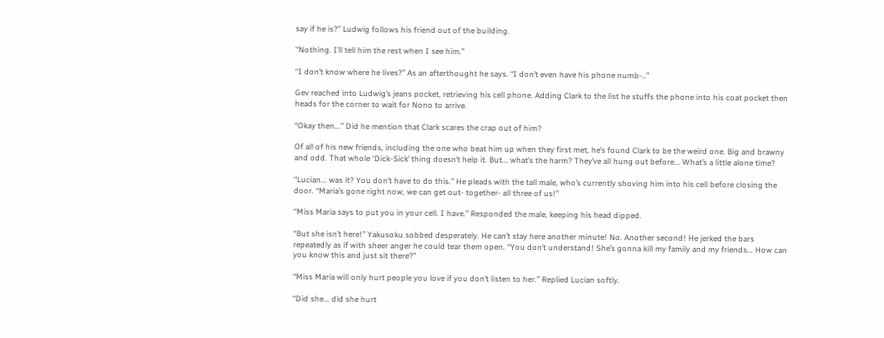say if he is?” Ludwig follows his friend out of the building.

“Nothing. I’ll tell him the rest when I see him.”

“I don’t know where he lives?” As an afterthought he says. “I don’t even have his phone numb-..”

Gev reached into Ludwig’s jeans pocket, retrieving his cell phone. Adding Clark to the list he stuffs the phone into his coat pocket then heads for the corner to wait for Nono to arrive.

“Okay then...” Did he mention that Clark scares the crap out of him?

Of all of his new friends, including the one who beat him up when they first met, he’s found Clark to be the weird one. Big and brawny and odd. That whole ‘Dick-Sick’ thing doesn’t help it. But... what’s the harm? They’ve all hung out before... What’s a little alone time?

“Lucian... was it? You don’t have to do this.” He pleads with the tall male, who’s currently shoving him into his cell before closing the door. “Maria’s gone right now, we can get out- together- all three of us!”

“Miss Maria says to put you in your cell. I have.” Responded the male, keeping his head dipped.

“But she isn’t here!” Yakusoku sobbed desperately. He can’t stay here another minute! No. Another second! He jerked the bars repeatedly as if with sheer anger he could tear them open. “You don’t understand! She’s gonna kill my family and my friends... How can you know this and just sit there?”

“Miss Maria will only hurt people you love if you don’t listen to her.” Replied Lucian softly.

“Did she... did she hurt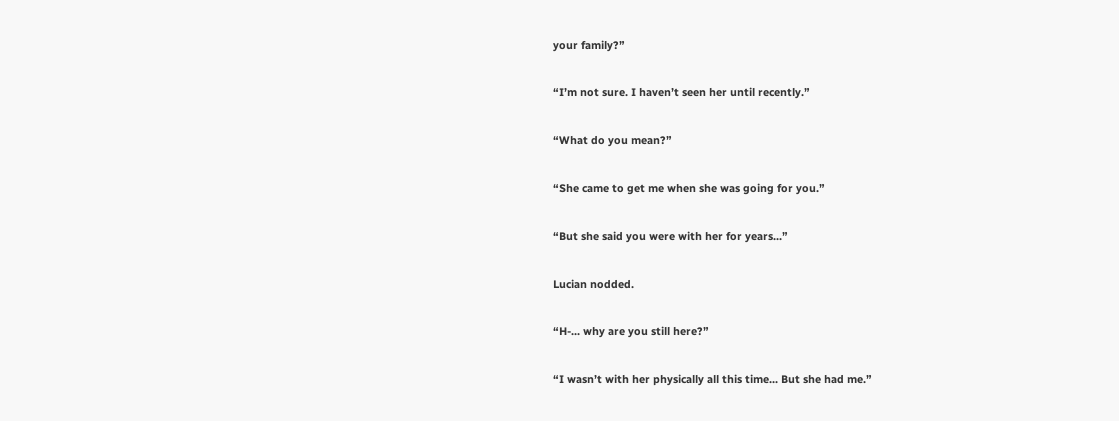your family?”

“I’m not sure. I haven’t seen her until recently.”

“What do you mean?”

“She came to get me when she was going for you.”

“But she said you were with her for years...”

Lucian nodded.

“H-... why are you still here?”

“I wasn’t with her physically all this time... But she had me.”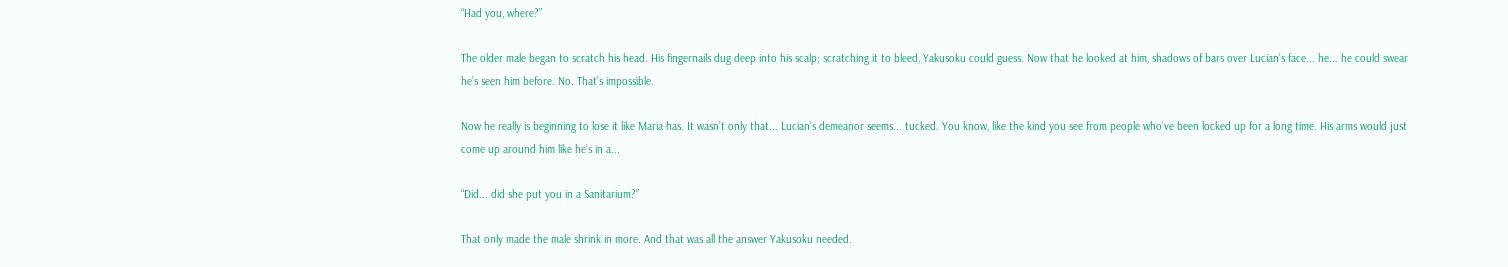“Had you, where?”

The older male began to scratch his head. His fingernails dug deep into his scalp; scratching it to bleed, Yakusoku could guess. Now that he looked at him, shadows of bars over Lucian’s face... he... he could swear he’s seen him before. No. That’s impossible.

Now he really is beginning to lose it like Maria has. It wasn’t only that... Lucian’s demeanor seems... tucked. You know, like the kind you see from people who’ve been locked up for a long time. His arms would just come up around him like he’s in a...

“Did... did she put you in a Sanitarium?”

That only made the male shrink in more. And that was all the answer Yakusoku needed.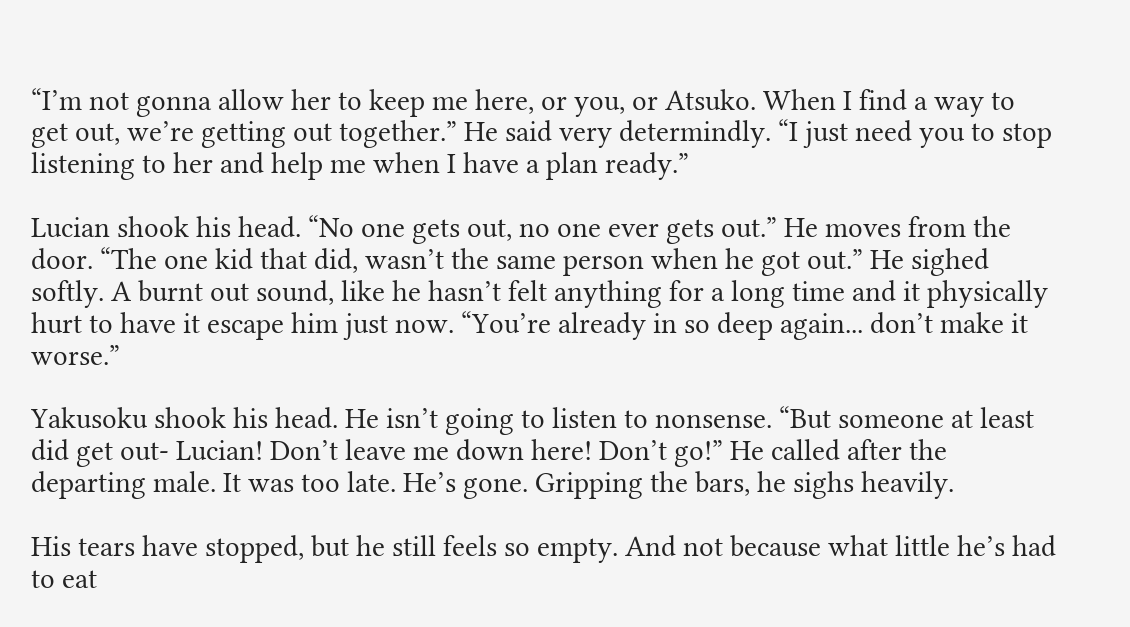“I’m not gonna allow her to keep me here, or you, or Atsuko. When I find a way to get out, we’re getting out together.” He said very determindly. “I just need you to stop listening to her and help me when I have a plan ready.”

Lucian shook his head. “No one gets out, no one ever gets out.” He moves from the door. “The one kid that did, wasn’t the same person when he got out.” He sighed softly. A burnt out sound, like he hasn’t felt anything for a long time and it physically hurt to have it escape him just now. “You’re already in so deep again... don’t make it worse.”

Yakusoku shook his head. He isn’t going to listen to nonsense. “But someone at least did get out- Lucian! Don’t leave me down here! Don’t go!” He called after the departing male. It was too late. He’s gone. Gripping the bars, he sighs heavily.

His tears have stopped, but he still feels so empty. And not because what little he’s had to eat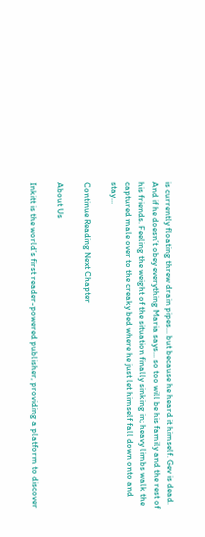is currently floating threw drain pipes... but because he heard it himself. Gev is dead. And if he doesn’t obey everything Maria says... so too will be his family and the rest of his friends. Feeling the weight of the situation finally sinking in; heavy limbs walk the captured male over to the creaky bed where he just let himself fall down onto and stay...

Continue Reading Next Chapter

About Us

Inkitt is the world’s first reader-powered publisher, providing a platform to discover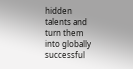hidden talents and turn them into globally successful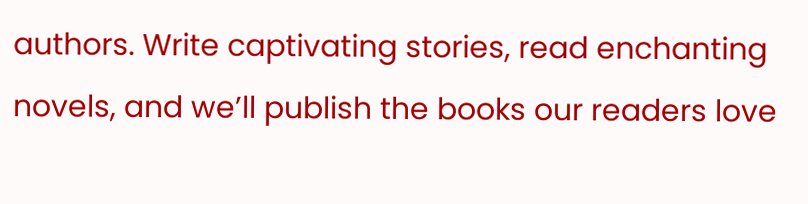authors. Write captivating stories, read enchanting novels, and we’ll publish the books our readers love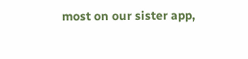most on our sister app,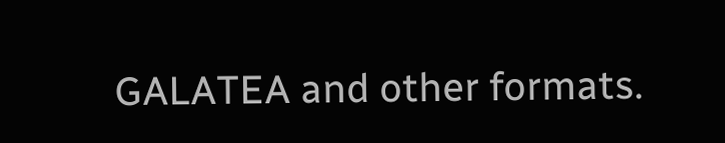GALATEA and other formats.